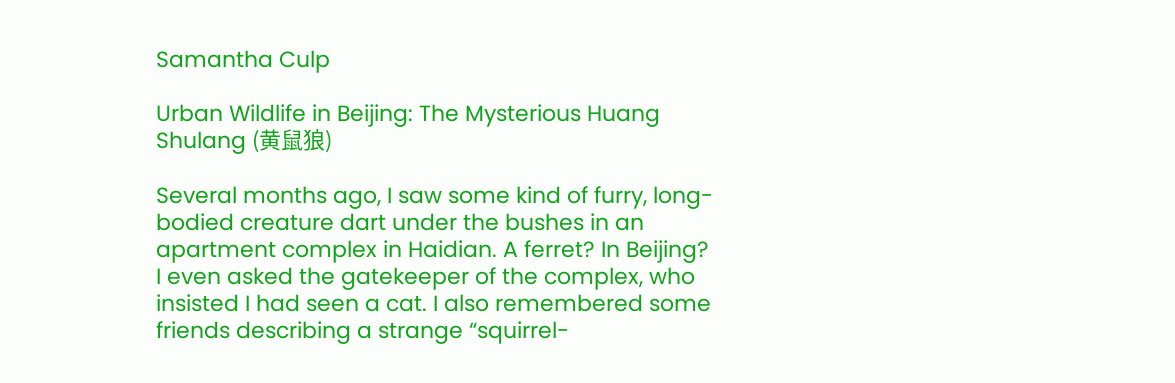Samantha Culp

Urban Wildlife in Beijing: The Mysterious Huang Shulang (黄鼠狼)

Several months ago, I saw some kind of furry, long-bodied creature dart under the bushes in an apartment complex in Haidian. A ferret? In Beijing? I even asked the gatekeeper of the complex, who insisted I had seen a cat. I also remembered some friends describing a strange “squirrel-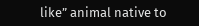like” animal native to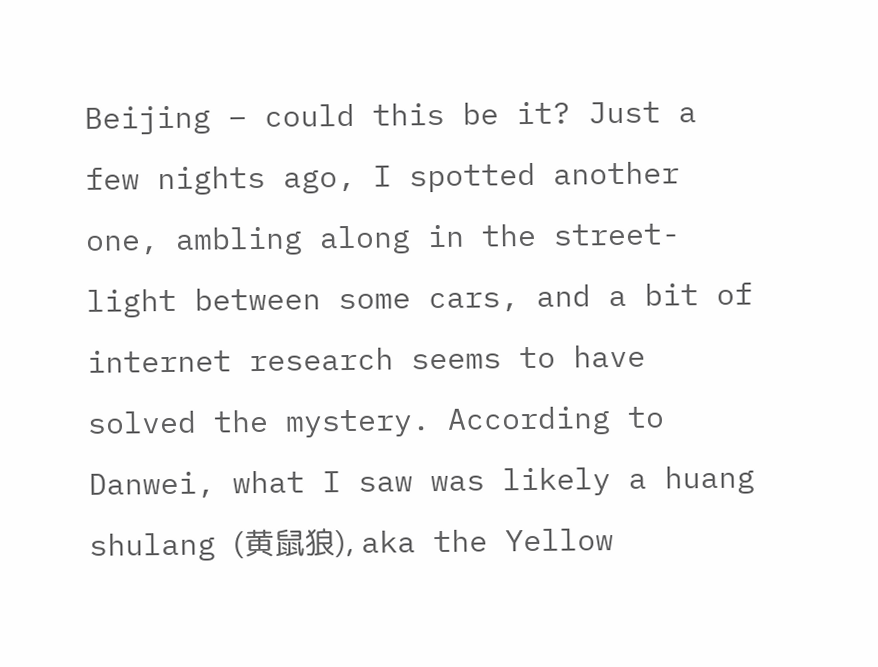Beijing – could this be it? Just a few nights ago, I spotted another one, ambling along in the street-light between some cars, and a bit of internet research seems to have solved the mystery. According to Danwei, what I saw was likely a huang shulang (黄鼠狼), aka the Yellow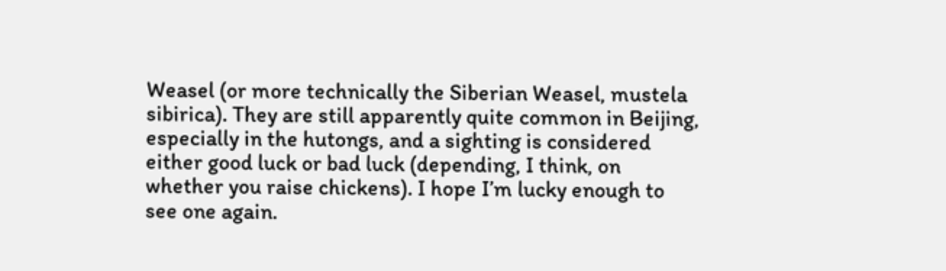Weasel (or more technically the Siberian Weasel, mustela sibirica). They are still apparently quite common in Beijing, especially in the hutongs, and a sighting is considered either good luck or bad luck (depending, I think, on whether you raise chickens). I hope I’m lucky enough to see one again.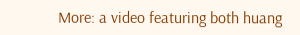More: a video featuring both huang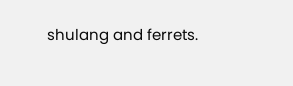shulang and ferrets.